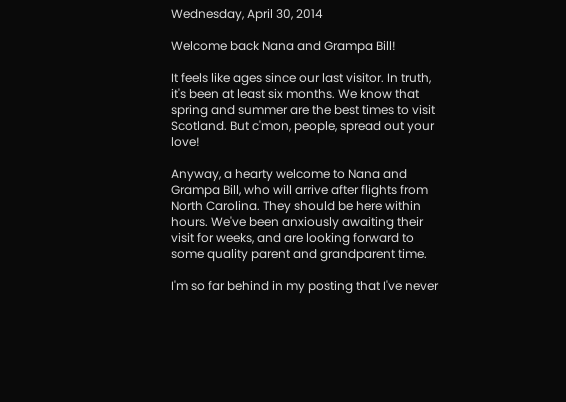Wednesday, April 30, 2014

Welcome back Nana and Grampa Bill!

It feels like ages since our last visitor. In truth, it's been at least six months. We know that spring and summer are the best times to visit Scotland. But c'mon, people, spread out your love!

Anyway, a hearty welcome to Nana and Grampa Bill, who will arrive after flights from North Carolina. They should be here within hours. We've been anxiously awaiting their visit for weeks, and are looking forward to some quality parent and grandparent time.

I'm so far behind in my posting that I've never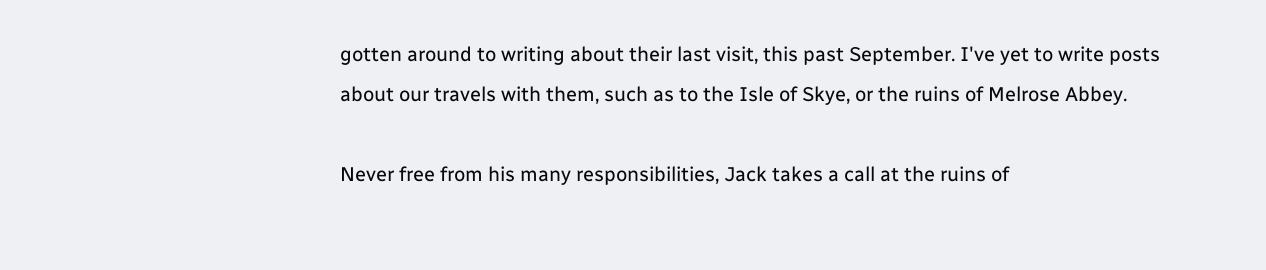gotten around to writing about their last visit, this past September. I've yet to write posts about our travels with them, such as to the Isle of Skye, or the ruins of Melrose Abbey.

Never free from his many responsibilities, Jack takes a call at the ruins of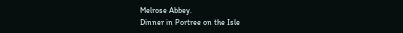Melrose Abbey.
Dinner in Portree on the Isle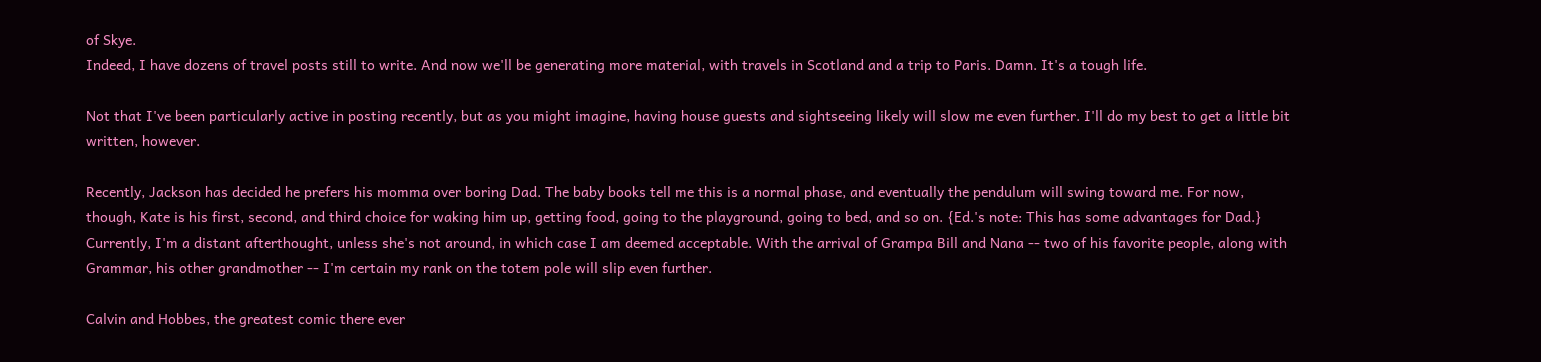of Skye.
Indeed, I have dozens of travel posts still to write. And now we'll be generating more material, with travels in Scotland and a trip to Paris. Damn. It's a tough life.

Not that I've been particularly active in posting recently, but as you might imagine, having house guests and sightseeing likely will slow me even further. I'll do my best to get a little bit written, however.

Recently, Jackson has decided he prefers his momma over boring Dad. The baby books tell me this is a normal phase, and eventually the pendulum will swing toward me. For now, though, Kate is his first, second, and third choice for waking him up, getting food, going to the playground, going to bed, and so on. {Ed.'s note: This has some advantages for Dad.} Currently, I'm a distant afterthought, unless she's not around, in which case I am deemed acceptable. With the arrival of Grampa Bill and Nana -- two of his favorite people, along with Grammar, his other grandmother -- I'm certain my rank on the totem pole will slip even further.

Calvin and Hobbes, the greatest comic there ever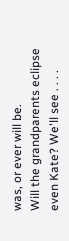was, or ever will be.
Will the grandparents eclipse even Kate? We'll see . . . .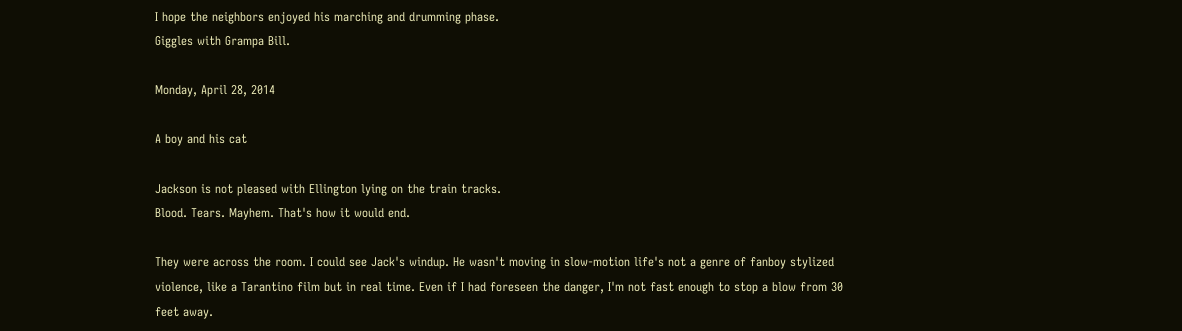I hope the neighbors enjoyed his marching and drumming phase.
Giggles with Grampa Bill.

Monday, April 28, 2014

A boy and his cat

Jackson is not pleased with Ellington lying on the train tracks.
Blood. Tears. Mayhem. That's how it would end.

They were across the room. I could see Jack's windup. He wasn't moving in slow-motion life's not a genre of fanboy stylized violence, like a Tarantino film but in real time. Even if I had foreseen the danger, I'm not fast enough to stop a blow from 30 feet away.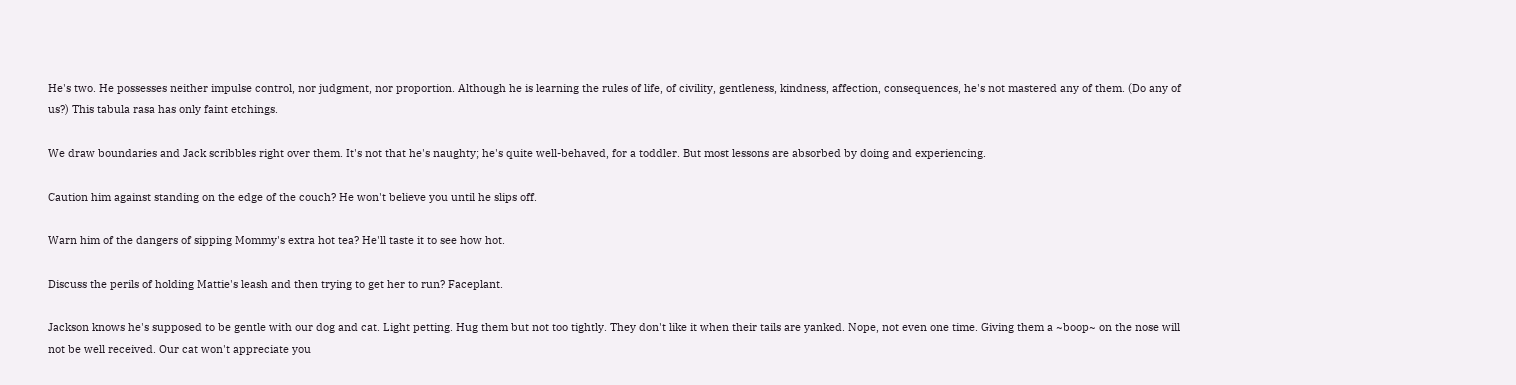He's two. He possesses neither impulse control, nor judgment, nor proportion. Although he is learning the rules of life, of civility, gentleness, kindness, affection, consequences, he's not mastered any of them. (Do any of us?) This tabula rasa has only faint etchings.

We draw boundaries and Jack scribbles right over them. It's not that he's naughty; he's quite well-behaved, for a toddler. But most lessons are absorbed by doing and experiencing.

Caution him against standing on the edge of the couch? He won't believe you until he slips off.

Warn him of the dangers of sipping Mommy's extra hot tea? He'll taste it to see how hot.

Discuss the perils of holding Mattie's leash and then trying to get her to run? Faceplant.

Jackson knows he's supposed to be gentle with our dog and cat. Light petting. Hug them but not too tightly. They don't like it when their tails are yanked. Nope, not even one time. Giving them a ~boop~ on the nose will not be well received. Our cat won't appreciate you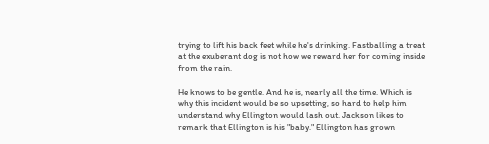trying to lift his back feet while he's drinking. Fastballing a treat at the exuberant dog is not how we reward her for coming inside from the rain.

He knows to be gentle. And he is, nearly all the time. Which is why this incident would be so upsetting, so hard to help him understand why Ellington would lash out. Jackson likes to remark that Ellington is his "baby." Ellington has grown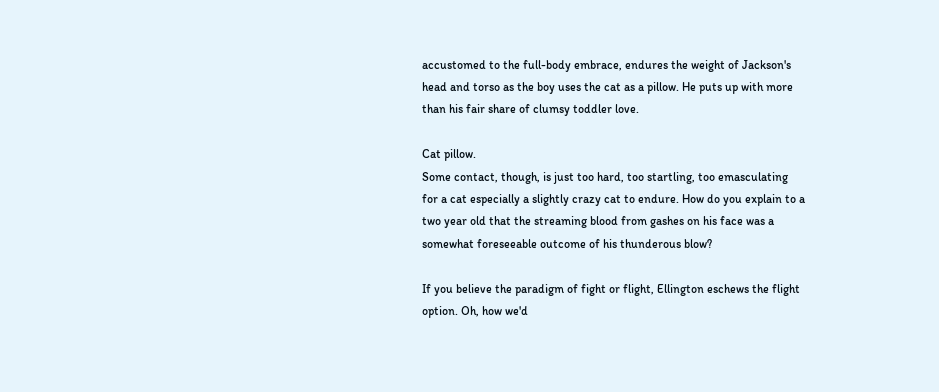accustomed to the full-body embrace, endures the weight of Jackson's head and torso as the boy uses the cat as a pillow. He puts up with more than his fair share of clumsy toddler love.

Cat pillow.
Some contact, though, is just too hard, too startling, too emasculating for a cat especially a slightly crazy cat to endure. How do you explain to a two year old that the streaming blood from gashes on his face was a somewhat foreseeable outcome of his thunderous blow?

If you believe the paradigm of fight or flight, Ellington eschews the flight option. Oh, how we'd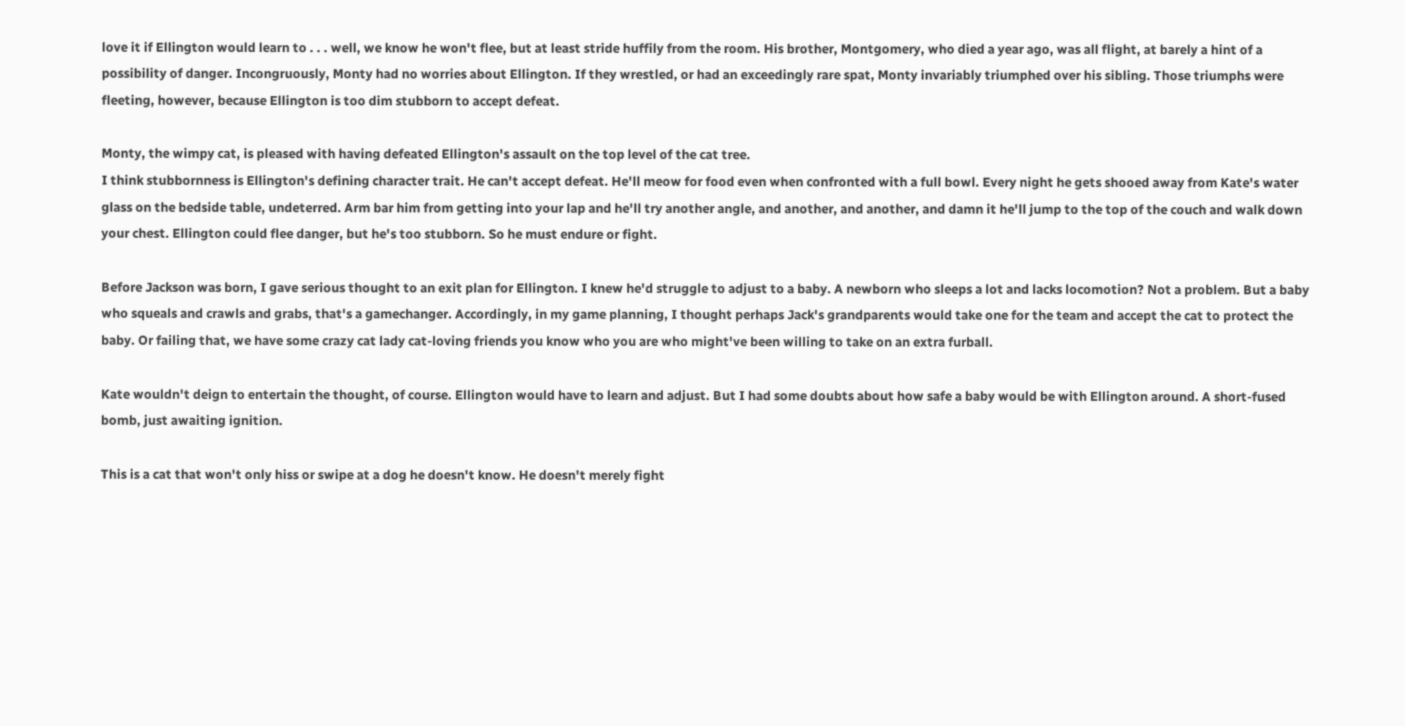love it if Ellington would learn to . . . well, we know he won't flee, but at least stride huffily from the room. His brother, Montgomery, who died a year ago, was all flight, at barely a hint of a possibility of danger. Incongruously, Monty had no worries about Ellington. If they wrestled, or had an exceedingly rare spat, Monty invariably triumphed over his sibling. Those triumphs were fleeting, however, because Ellington is too dim stubborn to accept defeat.

Monty, the wimpy cat, is pleased with having defeated Ellington's assault on the top level of the cat tree.
I think stubbornness is Ellington's defining character trait. He can't accept defeat. He'll meow for food even when confronted with a full bowl. Every night he gets shooed away from Kate's water glass on the bedside table, undeterred. Arm bar him from getting into your lap and he'll try another angle, and another, and another, and damn it he'll jump to the top of the couch and walk down your chest. Ellington could flee danger, but he's too stubborn. So he must endure or fight.

Before Jackson was born, I gave serious thought to an exit plan for Ellington. I knew he'd struggle to adjust to a baby. A newborn who sleeps a lot and lacks locomotion? Not a problem. But a baby who squeals and crawls and grabs, that's a gamechanger. Accordingly, in my game planning, I thought perhaps Jack's grandparents would take one for the team and accept the cat to protect the baby. Or failing that, we have some crazy cat lady cat-loving friends you know who you are who might've been willing to take on an extra furball.

Kate wouldn't deign to entertain the thought, of course. Ellington would have to learn and adjust. But I had some doubts about how safe a baby would be with Ellington around. A short-fused bomb, just awaiting ignition.

This is a cat that won't only hiss or swipe at a dog he doesn't know. He doesn't merely fight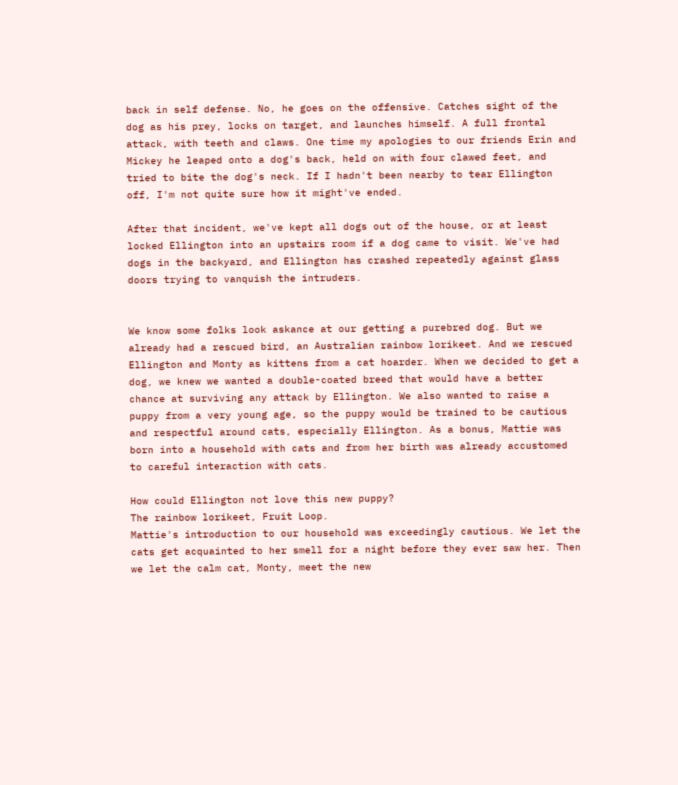back in self defense. No, he goes on the offensive. Catches sight of the dog as his prey, locks on target, and launches himself. A full frontal attack, with teeth and claws. One time my apologies to our friends Erin and Mickey he leaped onto a dog's back, held on with four clawed feet, and tried to bite the dog's neck. If I hadn't been nearby to tear Ellington off, I'm not quite sure how it might've ended.

After that incident, we've kept all dogs out of the house, or at least locked Ellington into an upstairs room if a dog came to visit. We've had dogs in the backyard, and Ellington has crashed repeatedly against glass doors trying to vanquish the intruders.


We know some folks look askance at our getting a purebred dog. But we already had a rescued bird, an Australian rainbow lorikeet. And we rescued Ellington and Monty as kittens from a cat hoarder. When we decided to get a dog, we knew we wanted a double-coated breed that would have a better chance at surviving any attack by Ellington. We also wanted to raise a puppy from a very young age, so the puppy would be trained to be cautious and respectful around cats, especially Ellington. As a bonus, Mattie was born into a household with cats and from her birth was already accustomed to careful interaction with cats.

How could Ellington not love this new puppy?
The rainbow lorikeet, Fruit Loop.
Mattie's introduction to our household was exceedingly cautious. We let the cats get acquainted to her smell for a night before they ever saw her. Then we let the calm cat, Monty, meet the new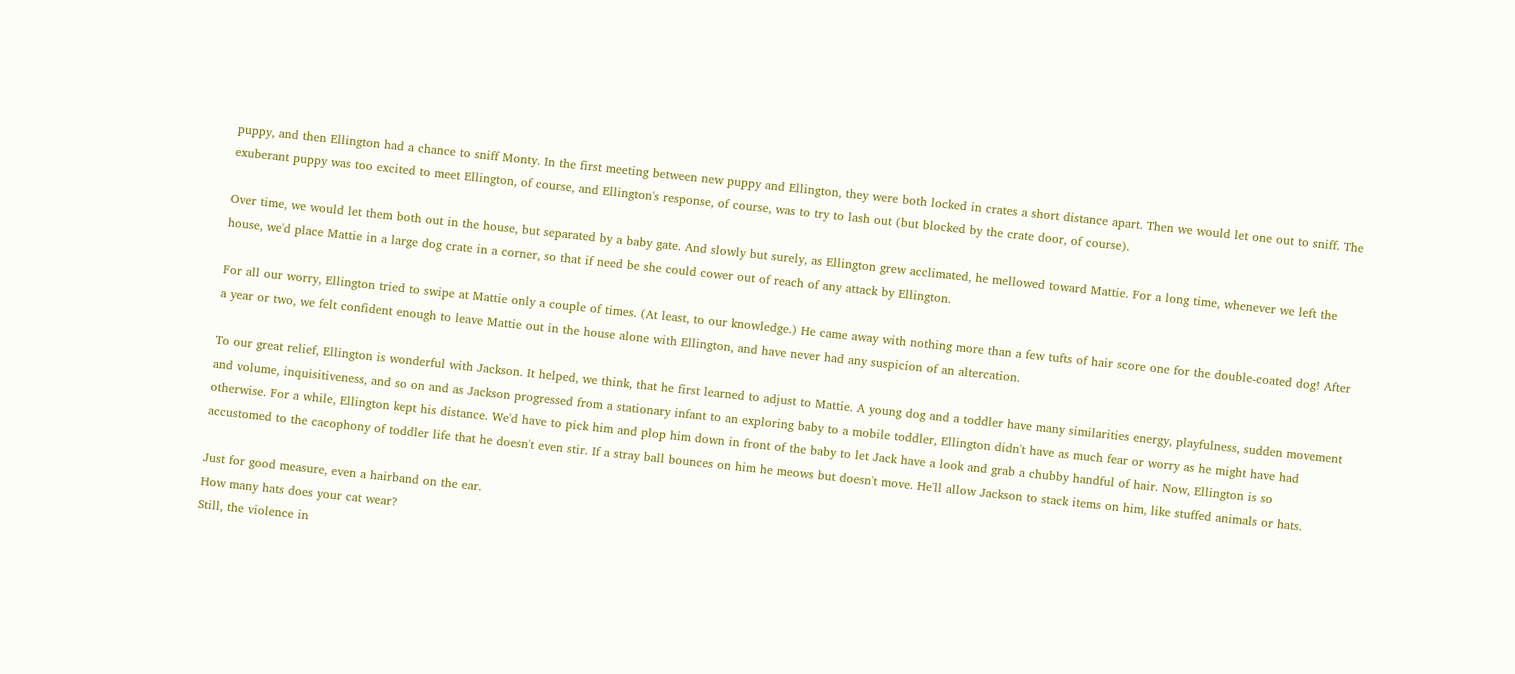puppy, and then Ellington had a chance to sniff Monty. In the first meeting between new puppy and Ellington, they were both locked in crates a short distance apart. Then we would let one out to sniff. The exuberant puppy was too excited to meet Ellington, of course, and Ellington's response, of course, was to try to lash out (but blocked by the crate door, of course).

Over time, we would let them both out in the house, but separated by a baby gate. And slowly but surely, as Ellington grew acclimated, he mellowed toward Mattie. For a long time, whenever we left the house, we'd place Mattie in a large dog crate in a corner, so that if need be she could cower out of reach of any attack by Ellington.

For all our worry, Ellington tried to swipe at Mattie only a couple of times. (At least, to our knowledge.) He came away with nothing more than a few tufts of hair score one for the double-coated dog! After a year or two, we felt confident enough to leave Mattie out in the house alone with Ellington, and have never had any suspicion of an altercation.

To our great relief, Ellington is wonderful with Jackson. It helped, we think, that he first learned to adjust to Mattie. A young dog and a toddler have many similarities energy, playfulness, sudden movement and volume, inquisitiveness, and so on and as Jackson progressed from a stationary infant to an exploring baby to a mobile toddler, Ellington didn't have as much fear or worry as he might have had otherwise. For a while, Ellington kept his distance. We'd have to pick him and plop him down in front of the baby to let Jack have a look and grab a chubby handful of hair. Now, Ellington is so accustomed to the cacophony of toddler life that he doesn't even stir. If a stray ball bounces on him he meows but doesn't move. He'll allow Jackson to stack items on him, like stuffed animals or hats.

Just for good measure, even a hairband on the ear.
How many hats does your cat wear?
Still, the violence in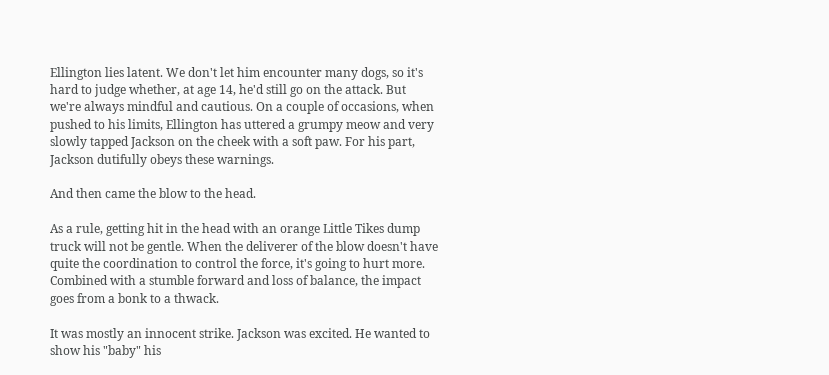Ellington lies latent. We don't let him encounter many dogs, so it's hard to judge whether, at age 14, he'd still go on the attack. But we're always mindful and cautious. On a couple of occasions, when pushed to his limits, Ellington has uttered a grumpy meow and very slowly tapped Jackson on the cheek with a soft paw. For his part, Jackson dutifully obeys these warnings.

And then came the blow to the head.

As a rule, getting hit in the head with an orange Little Tikes dump truck will not be gentle. When the deliverer of the blow doesn't have quite the coordination to control the force, it's going to hurt more. Combined with a stumble forward and loss of balance, the impact goes from a bonk to a thwack.

It was mostly an innocent strike. Jackson was excited. He wanted to show his "baby" his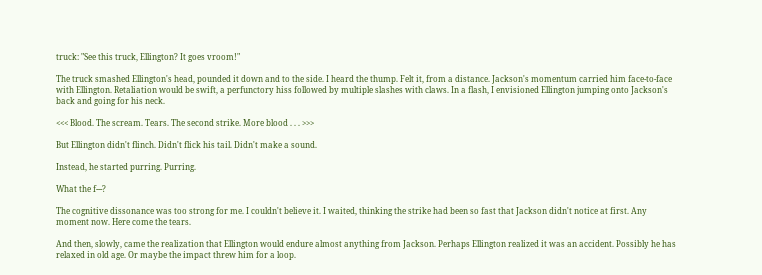truck: "See this truck, Ellington? It goes vroom!"

The truck smashed Ellington's head, pounded it down and to the side. I heard the thump. Felt it, from a distance. Jackson's momentum carried him face-to-face with Ellington. Retaliation would be swift, a perfunctory hiss followed by multiple slashes with claws. In a flash, I envisioned Ellington jumping onto Jackson's back and going for his neck.

<<< Blood. The scream. Tears. The second strike. More blood . . . >>>

But Ellington didn't flinch. Didn't flick his tail. Didn't make a sound.

Instead, he started purring. Purring.

What the f---?

The cognitive dissonance was too strong for me. I couldn't believe it. I waited, thinking the strike had been so fast that Jackson didn't notice at first. Any moment now. Here come the tears.

And then, slowly, came the realization that Ellington would endure almost anything from Jackson. Perhaps Ellington realized it was an accident. Possibly he has relaxed in old age. Or maybe the impact threw him for a loop.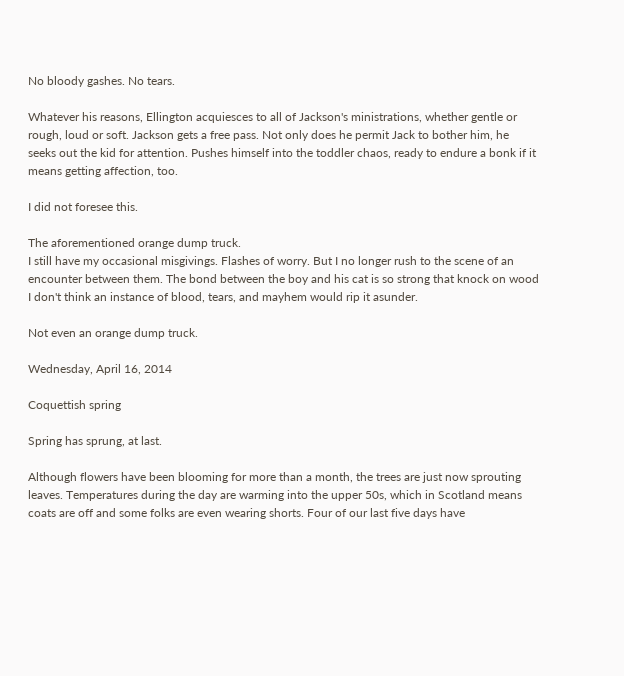No bloody gashes. No tears.

Whatever his reasons, Ellington acquiesces to all of Jackson's ministrations, whether gentle or rough, loud or soft. Jackson gets a free pass. Not only does he permit Jack to bother him, he seeks out the kid for attention. Pushes himself into the toddler chaos, ready to endure a bonk if it means getting affection, too.

I did not foresee this.

The aforementioned orange dump truck.
I still have my occasional misgivings. Flashes of worry. But I no longer rush to the scene of an encounter between them. The bond between the boy and his cat is so strong that knock on wood I don't think an instance of blood, tears, and mayhem would rip it asunder.

Not even an orange dump truck.

Wednesday, April 16, 2014

Coquettish spring

Spring has sprung, at last.

Although flowers have been blooming for more than a month, the trees are just now sprouting leaves. Temperatures during the day are warming into the upper 50s, which in Scotland means coats are off and some folks are even wearing shorts. Four of our last five days have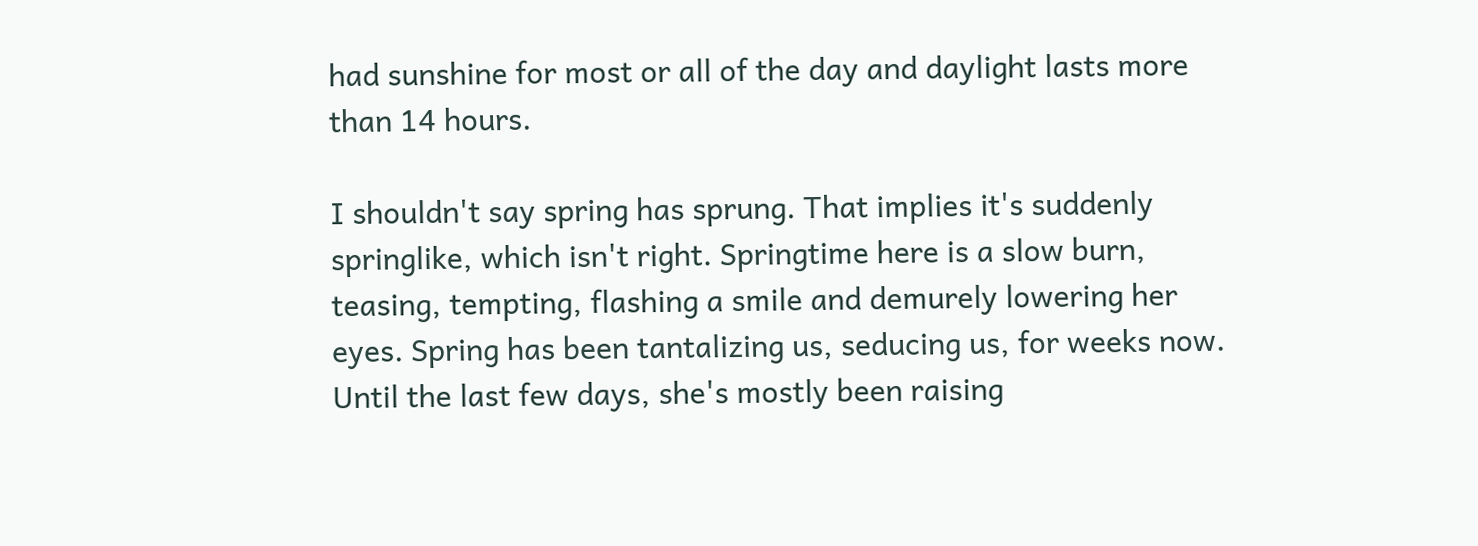had sunshine for most or all of the day and daylight lasts more than 14 hours.

I shouldn't say spring has sprung. That implies it's suddenly springlike, which isn't right. Springtime here is a slow burn, teasing, tempting, flashing a smile and demurely lowering her eyes. Spring has been tantalizing us, seducing us, for weeks now. Until the last few days, she's mostly been raising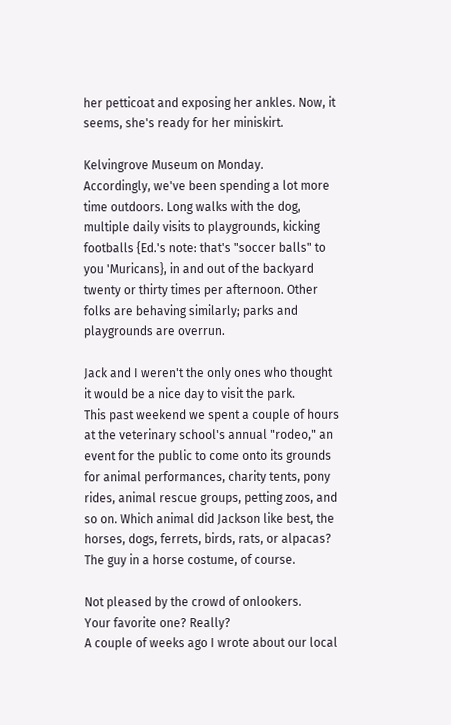her petticoat and exposing her ankles. Now, it seems, she's ready for her miniskirt.

Kelvingrove Museum on Monday.
Accordingly, we've been spending a lot more time outdoors. Long walks with the dog, multiple daily visits to playgrounds, kicking footballs {Ed.'s note: that's "soccer balls" to you 'Muricans}, in and out of the backyard twenty or thirty times per afternoon. Other folks are behaving similarly; parks and playgrounds are overrun.

Jack and I weren't the only ones who thought it would be a nice day to visit the park.
This past weekend we spent a couple of hours at the veterinary school's annual "rodeo," an event for the public to come onto its grounds for animal performances, charity tents, pony rides, animal rescue groups, petting zoos, and so on. Which animal did Jackson like best, the horses, dogs, ferrets, birds, rats, or alpacas? The guy in a horse costume, of course.

Not pleased by the crowd of onlookers.
Your favorite one? Really?
A couple of weeks ago I wrote about our local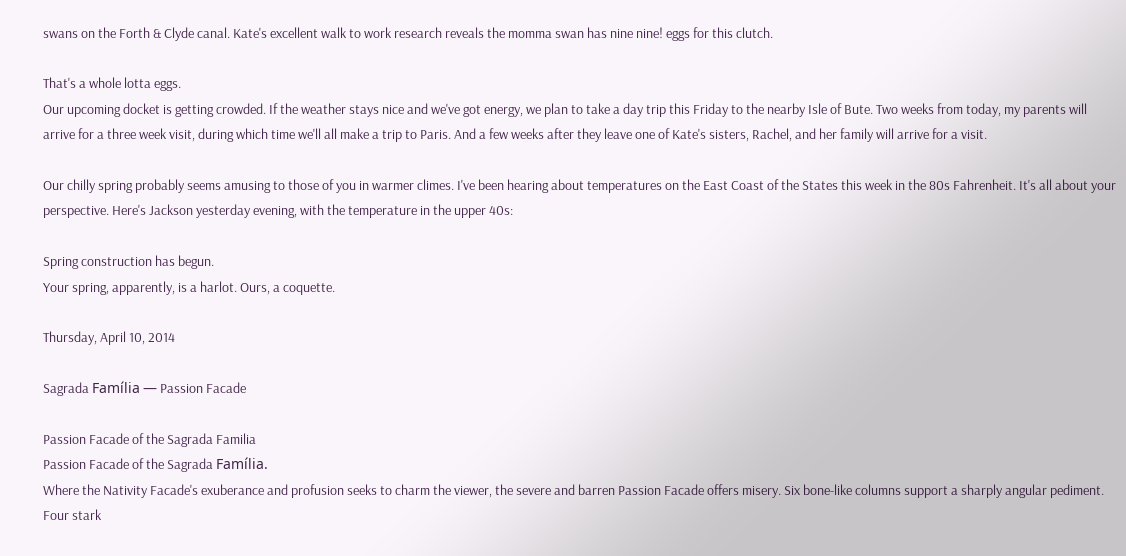swans on the Forth & Clyde canal. Kate's excellent walk to work research reveals the momma swan has nine nine! eggs for this clutch.

That's a whole lotta eggs.
Our upcoming docket is getting crowded. If the weather stays nice and we've got energy, we plan to take a day trip this Friday to the nearby Isle of Bute. Two weeks from today, my parents will arrive for a three week visit, during which time we'll all make a trip to Paris. And a few weeks after they leave one of Kate's sisters, Rachel, and her family will arrive for a visit.

Our chilly spring probably seems amusing to those of you in warmer climes. I've been hearing about temperatures on the East Coast of the States this week in the 80s Fahrenheit. It's all about your perspective. Here's Jackson yesterday evening, with the temperature in the upper 40s:

Spring construction has begun.
Your spring, apparently, is a harlot. Ours, a coquette.

Thursday, April 10, 2014

Sagrada Família — Passion Facade

Passion Facade of the Sagrada Familia
Passion Facade of the Sagrada Família.
Where the Nativity Facade's exuberance and profusion seeks to charm the viewer, the severe and barren Passion Facade offers misery. Six bone-like columns support a sharply angular pediment. Four stark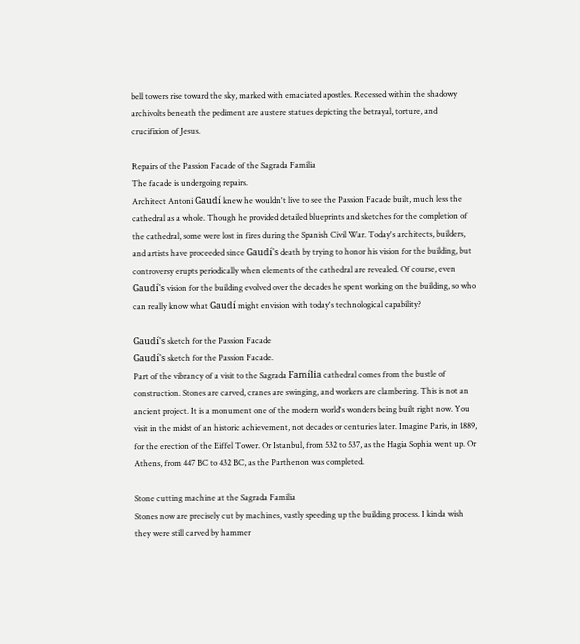bell towers rise toward the sky, marked with emaciated apostles. Recessed within the shadowy archivolts beneath the pediment are austere statues depicting the betrayal, torture, and crucifixion of Jesus.

Repairs of the Passion Facade of the Sagrada Familia
The facade is undergoing repairs.
Architect Antoni Gaudí knew he wouldn't live to see the Passion Facade built, much less the cathedral as a whole. Though he provided detailed blueprints and sketches for the completion of the cathedral, some were lost in fires during the Spanish Civil War. Today's architects, builders, and artists have proceeded since Gaudí's death by trying to honor his vision for the building, but controversy erupts periodically when elements of the cathedral are revealed. Of course, even Gaudí's vision for the building evolved over the decades he spent working on the building, so who can really know what Gaudí might envision with today's technological capability?

Gaudí's sketch for the Passion Facade
Gaudí's sketch for the Passion Facade.
Part of the vibrancy of a visit to the Sagrada Família cathedral comes from the bustle of construction. Stones are carved, cranes are swinging, and workers are clambering. This is not an ancient project. It is a monument one of the modern world's wonders being built right now. You visit in the midst of an historic achievement, not decades or centuries later. Imagine Paris, in 1889, for the erection of the Eiffel Tower. Or Istanbul, from 532 to 537, as the Hagia Sophia went up. Or Athens, from 447 BC to 432 BC, as the Parthenon was completed.

Stone cutting machine at the Sagrada Familia
Stones now are precisely cut by machines, vastly speeding up the building process. I kinda wish they were still carved by hammer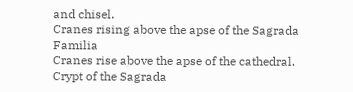and chisel.
Cranes rising above the apse of the Sagrada Familia
Cranes rise above the apse of the cathedral.
Crypt of the Sagrada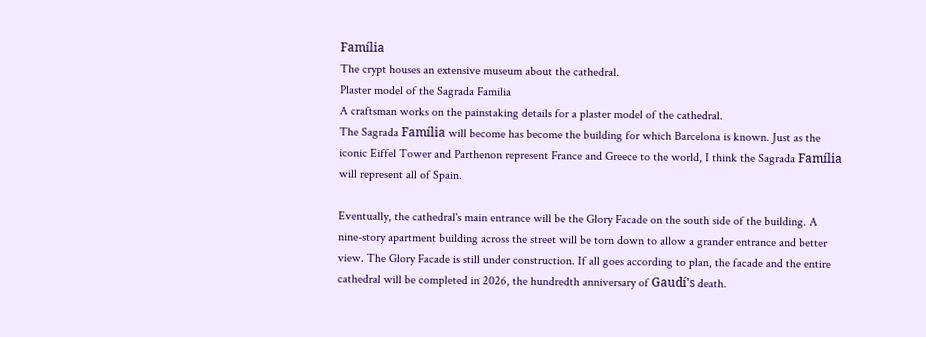Família
The crypt houses an extensive museum about the cathedral.
Plaster model of the Sagrada Familia
A craftsman works on the painstaking details for a plaster model of the cathedral.
The Sagrada Família will become has become the building for which Barcelona is known. Just as the iconic Eiffel Tower and Parthenon represent France and Greece to the world, I think the Sagrada Família will represent all of Spain.

Eventually, the cathedral's main entrance will be the Glory Facade on the south side of the building. A nine-story apartment building across the street will be torn down to allow a grander entrance and better view. The Glory Facade is still under construction. If all goes according to plan, the facade and the entire cathedral will be completed in 2026, the hundredth anniversary of Gaudí's death.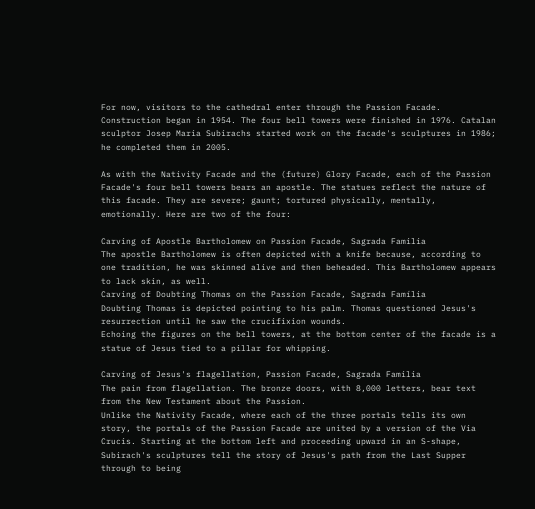For now, visitors to the cathedral enter through the Passion Facade. Construction began in 1954. The four bell towers were finished in 1976. Catalan sculptor Josep Maria Subirachs started work on the facade's sculptures in 1986; he completed them in 2005.

As with the Nativity Facade and the (future) Glory Facade, each of the Passion Facade's four bell towers bears an apostle. The statues reflect the nature of this facade. They are severe; gaunt; tortured physically, mentally, emotionally. Here are two of the four:

Carving of Apostle Bartholomew on Passion Facade, Sagrada Familia
The apostle Bartholomew is often depicted with a knife because, according to one tradition, he was skinned alive and then beheaded. This Bartholomew appears to lack skin, as well.
Carving of Doubting Thomas on the Passion Facade, Sagrada Família
Doubting Thomas is depicted pointing to his palm. Thomas questioned Jesus's resurrection until he saw the crucifixion wounds.
Echoing the figures on the bell towers, at the bottom center of the facade is a statue of Jesus tied to a pillar for whipping.

Carving of Jesus's flagellation, Passion Facade, Sagrada Familia
The pain from flagellation. The bronze doors, with 8,000 letters, bear text from the New Testament about the Passion.
Unlike the Nativity Facade, where each of the three portals tells its own story, the portals of the Passion Facade are united by a version of the Via Crucis. Starting at the bottom left and proceeding upward in an S-shape, Subirach's sculptures tell the story of Jesus's path from the Last Supper through to being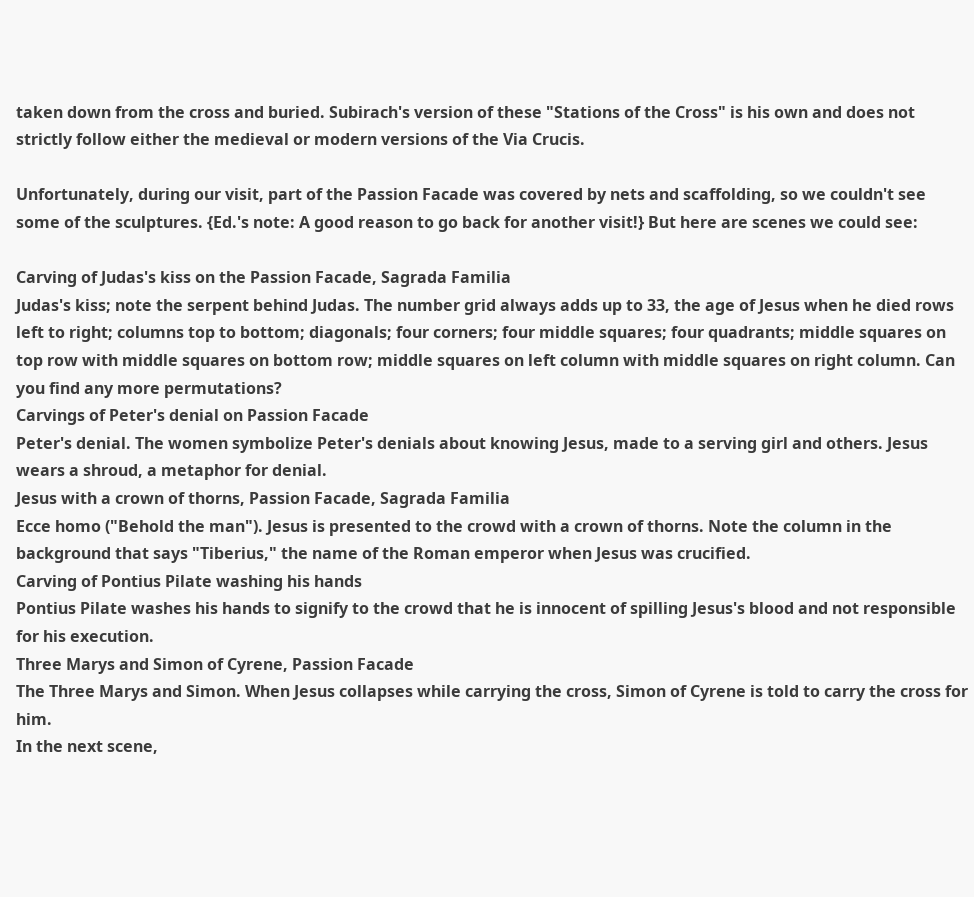taken down from the cross and buried. Subirach's version of these "Stations of the Cross" is his own and does not strictly follow either the medieval or modern versions of the Via Crucis.

Unfortunately, during our visit, part of the Passion Facade was covered by nets and scaffolding, so we couldn't see some of the sculptures. {Ed.'s note: A good reason to go back for another visit!} But here are scenes we could see:

Carving of Judas's kiss on the Passion Facade, Sagrada Familia
Judas's kiss; note the serpent behind Judas. The number grid always adds up to 33, the age of Jesus when he died rows left to right; columns top to bottom; diagonals; four corners; four middle squares; four quadrants; middle squares on top row with middle squares on bottom row; middle squares on left column with middle squares on right column. Can you find any more permutations?
Carvings of Peter's denial on Passion Facade
Peter's denial. The women symbolize Peter's denials about knowing Jesus, made to a serving girl and others. Jesus wears a shroud, a metaphor for denial.
Jesus with a crown of thorns, Passion Facade, Sagrada Familia
Ecce homo ("Behold the man"). Jesus is presented to the crowd with a crown of thorns. Note the column in the background that says "Tiberius," the name of the Roman emperor when Jesus was crucified.
Carving of Pontius Pilate washing his hands
Pontius Pilate washes his hands to signify to the crowd that he is innocent of spilling Jesus's blood and not responsible for his execution.
Three Marys and Simon of Cyrene, Passion Facade
The Three Marys and Simon. When Jesus collapses while carrying the cross, Simon of Cyrene is told to carry the cross for him.
In the next scene,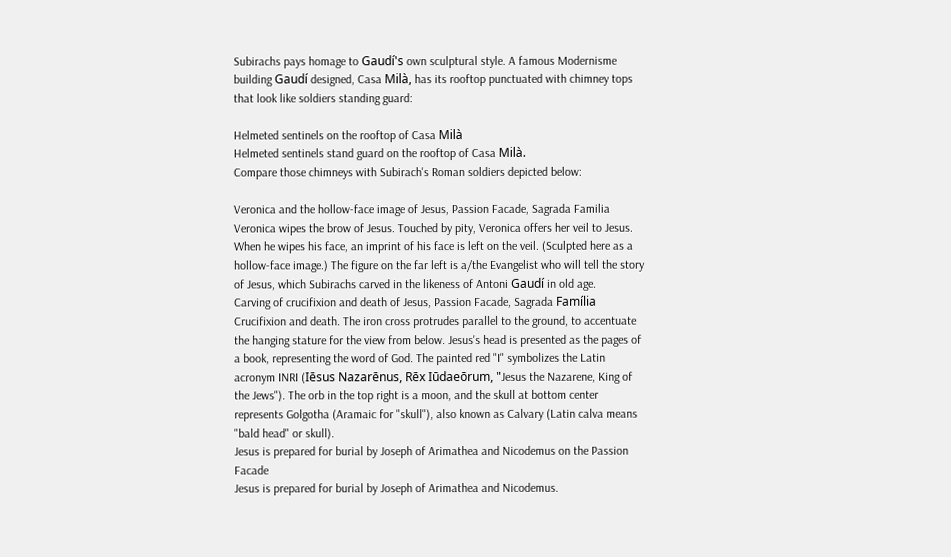Subirachs pays homage to Gaudí's own sculptural style. A famous Modernisme building Gaudí designed, Casa Milà, has its rooftop punctuated with chimney tops that look like soldiers standing guard:

Helmeted sentinels on the rooftop of Casa Milà
Helmeted sentinels stand guard on the rooftop of Casa Milà.
Compare those chimneys with Subirach's Roman soldiers depicted below:

Veronica and the hollow-face image of Jesus, Passion Facade, Sagrada Familia
Veronica wipes the brow of Jesus. Touched by pity, Veronica offers her veil to Jesus. When he wipes his face, an imprint of his face is left on the veil. (Sculpted here as a hollow-face image.) The figure on the far left is a/the Evangelist who will tell the story of Jesus, which Subirachs carved in the likeness of Antoni Gaudí in old age.
Carving of crucifixion and death of Jesus, Passion Facade, Sagrada Família
Crucifixion and death. The iron cross protrudes parallel to the ground, to accentuate the hanging stature for the view from below. Jesus's head is presented as the pages of a book, representing the word of God. The painted red "I" symbolizes the Latin acronym INRI (Iēsus Nazarēnus, Rēx Iūdaeōrum, "Jesus the Nazarene, King of the Jews"). The orb in the top right is a moon, and the skull at bottom center represents Golgotha (Aramaic for "skull"), also known as Calvary (Latin calva means "bald head" or skull).
Jesus is prepared for burial by Joseph of Arimathea and Nicodemus on the Passion Facade
Jesus is prepared for burial by Joseph of Arimathea and Nicodemus.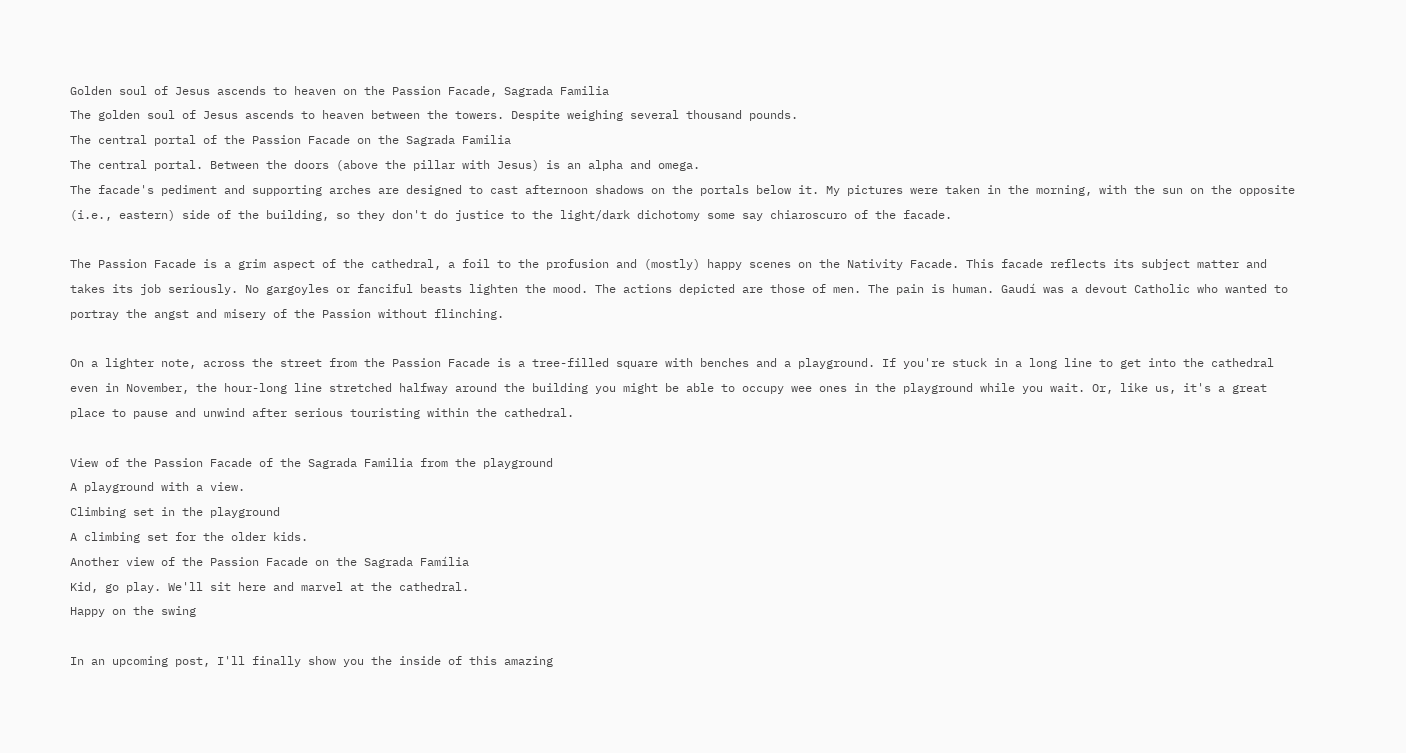Golden soul of Jesus ascends to heaven on the Passion Facade, Sagrada Familia
The golden soul of Jesus ascends to heaven between the towers. Despite weighing several thousand pounds.
The central portal of the Passion Facade on the Sagrada Familia
The central portal. Between the doors (above the pillar with Jesus) is an alpha and omega.
The facade's pediment and supporting arches are designed to cast afternoon shadows on the portals below it. My pictures were taken in the morning, with the sun on the opposite (i.e., eastern) side of the building, so they don't do justice to the light/dark dichotomy some say chiaroscuro of the facade.

The Passion Facade is a grim aspect of the cathedral, a foil to the profusion and (mostly) happy scenes on the Nativity Facade. This facade reflects its subject matter and takes its job seriously. No gargoyles or fanciful beasts lighten the mood. The actions depicted are those of men. The pain is human. Gaudí was a devout Catholic who wanted to portray the angst and misery of the Passion without flinching.

On a lighter note, across the street from the Passion Facade is a tree-filled square with benches and a playground. If you're stuck in a long line to get into the cathedral even in November, the hour-long line stretched halfway around the building you might be able to occupy wee ones in the playground while you wait. Or, like us, it's a great place to pause and unwind after serious touristing within the cathedral.

View of the Passion Facade of the Sagrada Familia from the playground
A playground with a view.
Climbing set in the playground
A climbing set for the older kids.
Another view of the Passion Facade on the Sagrada Família
Kid, go play. We'll sit here and marvel at the cathedral.
Happy on the swing

In an upcoming post, I'll finally show you the inside of this amazing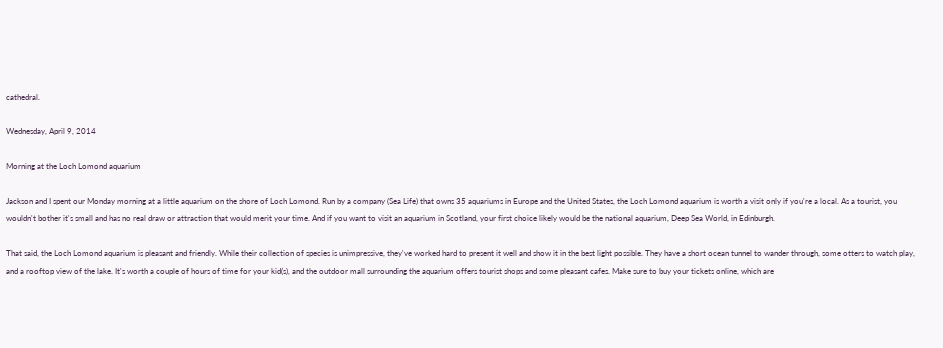cathedral.

Wednesday, April 9, 2014

Morning at the Loch Lomond aquarium

Jackson and I spent our Monday morning at a little aquarium on the shore of Loch Lomond. Run by a company (Sea Life) that owns 35 aquariums in Europe and the United States, the Loch Lomond aquarium is worth a visit only if you're a local. As a tourist, you wouldn't bother it's small and has no real draw or attraction that would merit your time. And if you want to visit an aquarium in Scotland, your first choice likely would be the national aquarium, Deep Sea World, in Edinburgh.

That said, the Loch Lomond aquarium is pleasant and friendly. While their collection of species is unimpressive, they've worked hard to present it well and show it in the best light possible. They have a short ocean tunnel to wander through, some otters to watch play, and a rooftop view of the lake. It's worth a couple of hours of time for your kid(s), and the outdoor mall surrounding the aquarium offers tourist shops and some pleasant cafes. Make sure to buy your tickets online, which are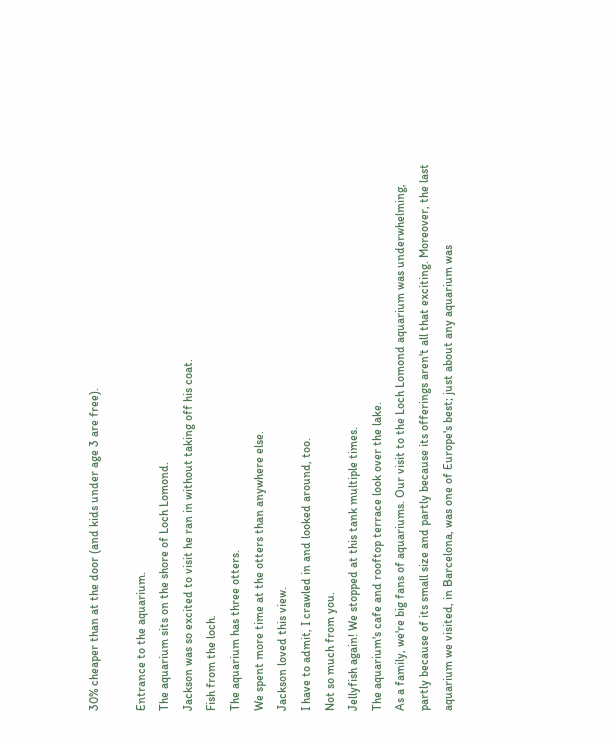30% cheaper than at the door (and kids under age 3 are free).

Entrance to the aquarium.
The aquarium sits on the shore of Loch Lomond.
Jackson was so excited to visit he ran in without taking off his coat.
Fish from the loch.
The aquarium has three otters.
We spent more time at the otters than anywhere else.
Jackson loved this view.
I have to admit, I crawled in and looked around, too.
Not so much from you.
Jellyfish again! We stopped at this tank multiple times.
The aquarium's cafe and rooftop terrace look over the lake.
As a family, we're big fans of aquariums. Our visit to the Loch Lomond aquarium was underwhelming, partly because of its small size and partly because its offerings aren't all that exciting. Moreover, the last aquarium we visited, in Barcelona, was one of Europe's best; just about any aquarium was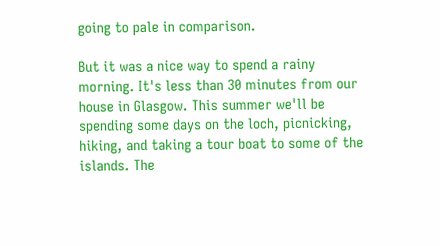going to pale in comparison.

But it was a nice way to spend a rainy morning. It's less than 30 minutes from our house in Glasgow. This summer we'll be spending some days on the loch, picnicking, hiking, and taking a tour boat to some of the islands. The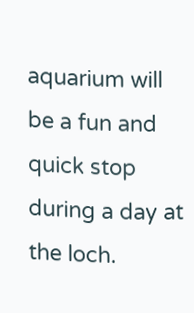aquarium will be a fun and quick stop during a day at the loch.